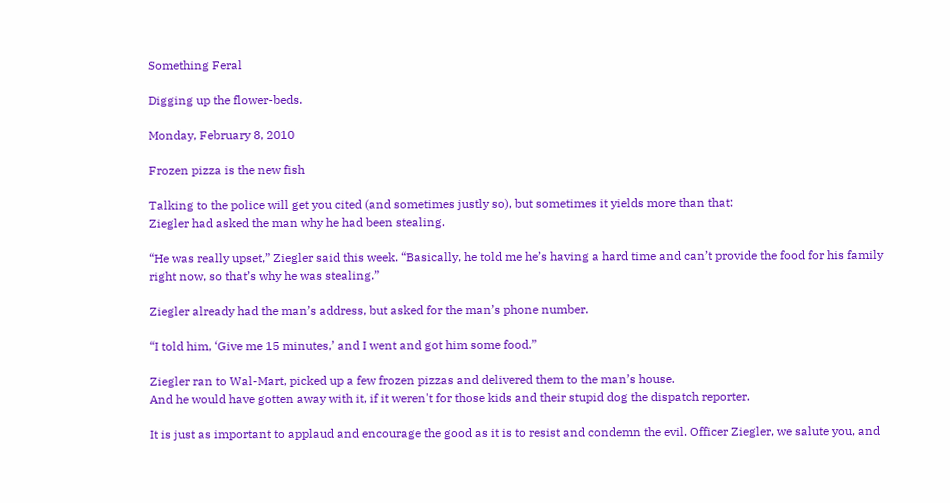Something Feral

Digging up the flower-beds.

Monday, February 8, 2010

Frozen pizza is the new fish

Talking to the police will get you cited (and sometimes justly so), but sometimes it yields more than that:
Ziegler had asked the man why he had been stealing.

“He was really upset,” Ziegler said this week. “Basically, he told me he’s having a hard time and can’t provide the food for his family right now, so that’s why he was stealing.”

Ziegler already had the man’s address, but asked for the man’s phone number.

“I told him, ‘Give me 15 minutes,’ and I went and got him some food.”

Ziegler ran to Wal-Mart, picked up a few frozen pizzas and delivered them to the man’s house.
And he would have gotten away with it, if it weren't for those kids and their stupid dog the dispatch reporter.

It is just as important to applaud and encourage the good as it is to resist and condemn the evil. Officer Ziegler, we salute you, and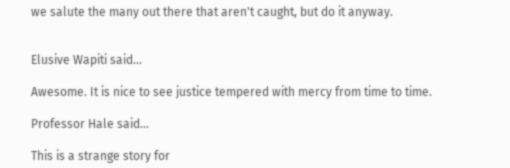we salute the many out there that aren't caught, but do it anyway.


Elusive Wapiti said...

Awesome. It is nice to see justice tempered with mercy from time to time.

Professor Hale said...

This is a strange story for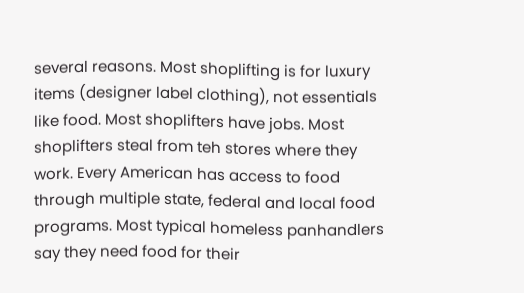several reasons. Most shoplifting is for luxury items (designer label clothing), not essentials like food. Most shoplifters have jobs. Most shoplifters steal from teh stores where they work. Every American has access to food through multiple state, federal and local food programs. Most typical homeless panhandlers say they need food for their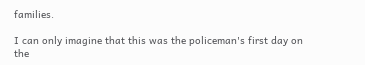families.

I can only imagine that this was the policeman's first day on the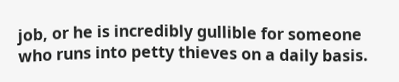job, or he is incredibly gullible for someone who runs into petty thieves on a daily basis.